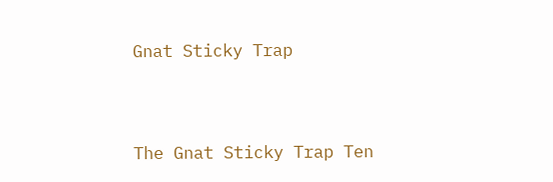Gnat Sticky Trap




The Gnat Sticky Trap Ten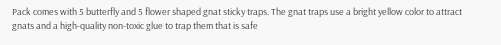Pack comes with 5 butterfly and 5 flower shaped gnat sticky traps. The gnat traps use a bright yellow color to attract gnats and a high-quality non-toxic glue to trap them that is safe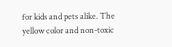for kids and pets alike. The yellow color and non-toxic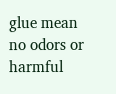glue mean no odors or harmful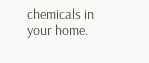chemicals in your home.